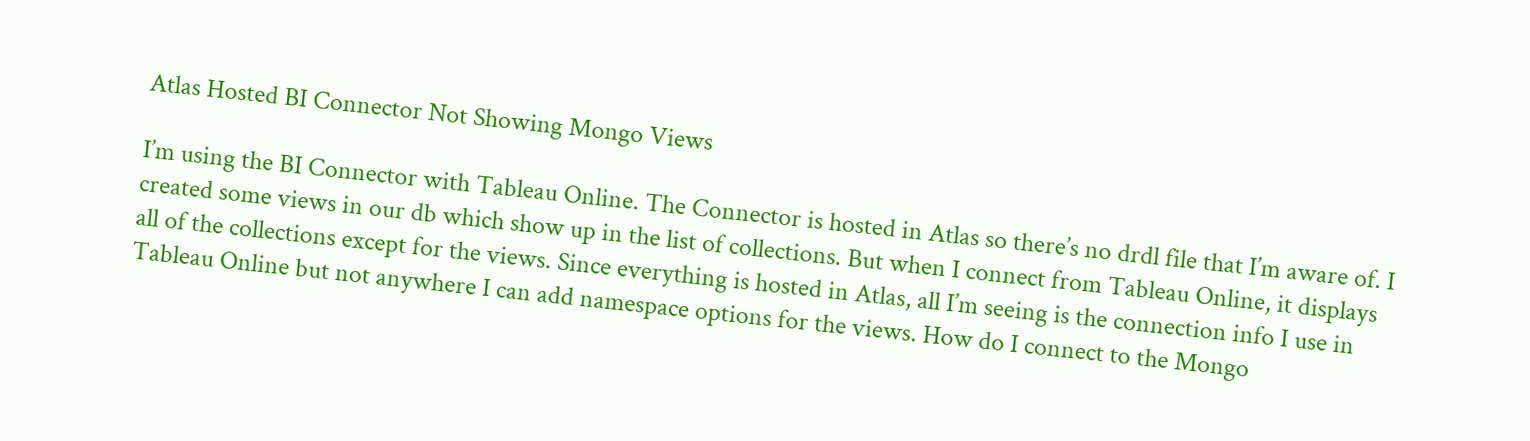Atlas Hosted BI Connector Not Showing Mongo Views

I’m using the BI Connector with Tableau Online. The Connector is hosted in Atlas so there’s no drdl file that I’m aware of. I created some views in our db which show up in the list of collections. But when I connect from Tableau Online, it displays all of the collections except for the views. Since everything is hosted in Atlas, all I’m seeing is the connection info I use in Tableau Online but not anywhere I can add namespace options for the views. How do I connect to the Mongo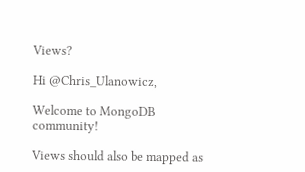Views?

Hi @Chris_Ulanowicz,

Welcome to MongoDB community!

Views should also be mapped as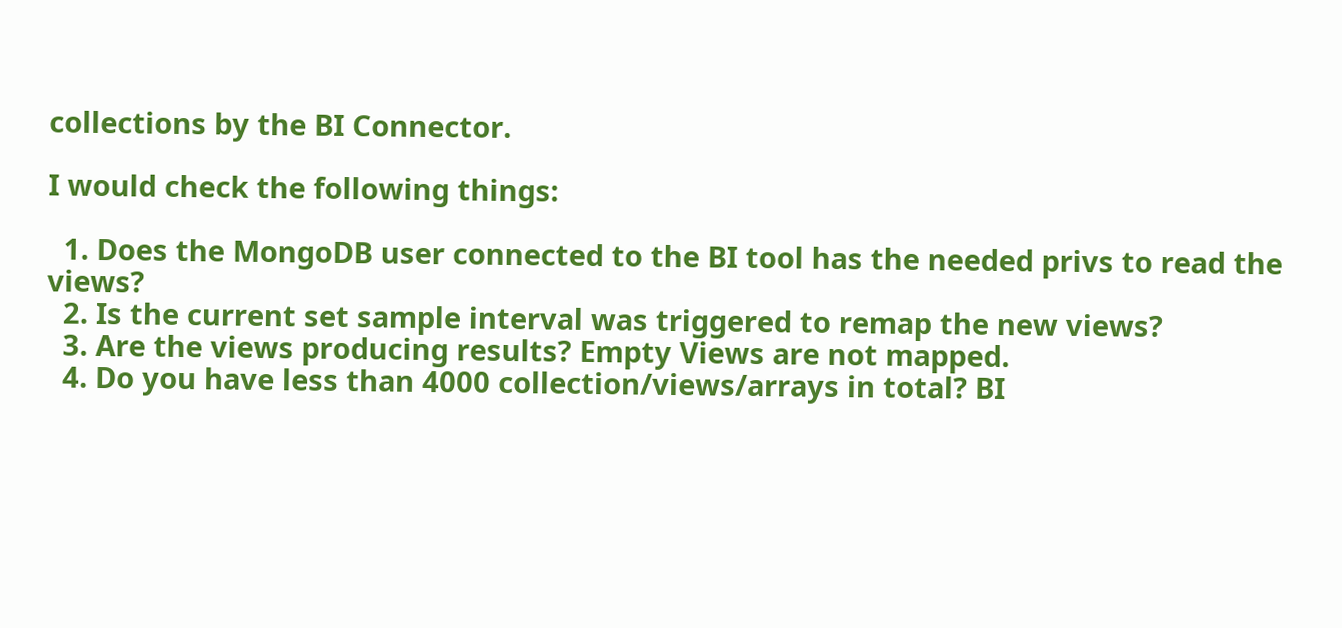collections by the BI Connector.

I would check the following things:

  1. Does the MongoDB user connected to the BI tool has the needed privs to read the views?
  2. Is the current set sample interval was triggered to remap the new views?
  3. Are the views producing results? Empty Views are not mapped.
  4. Do you have less than 4000 collection/views/arrays in total? BI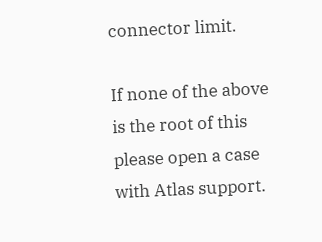connector limit.

If none of the above is the root of this please open a case with Atlas support.